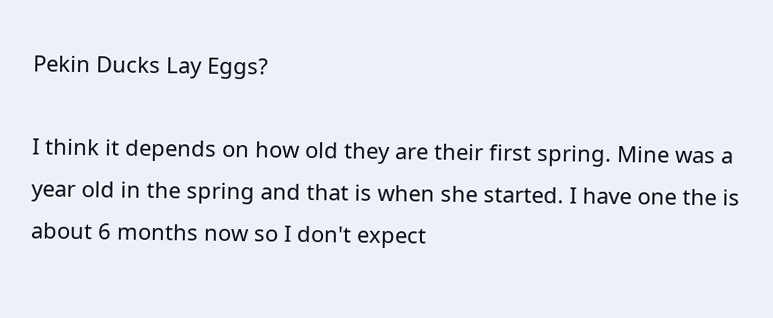Pekin Ducks Lay Eggs?

I think it depends on how old they are their first spring. Mine was a year old in the spring and that is when she started. I have one the is about 6 months now so I don't expect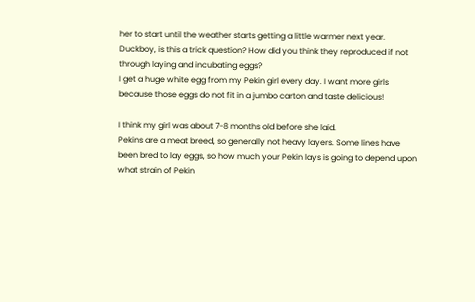her to start until the weather starts getting a little warmer next year.
Duckboy, is this a trick question? How did you think they reproduced if not through laying and incubating eggs?
I get a huge white egg from my Pekin girl every day. I want more girls because those eggs do not fit in a jumbo carton and taste delicious!

I think my girl was about 7-8 months old before she laid.
Pekins are a meat breed, so generally not heavy layers. Some lines have been bred to lay eggs, so how much your Pekin lays is going to depend upon what strain of Pekin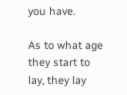you have.

As to what age they start to lay, they lay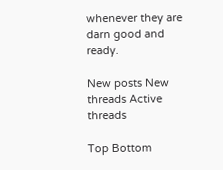whenever they are darn good and ready.

New posts New threads Active threads

Top Bottom